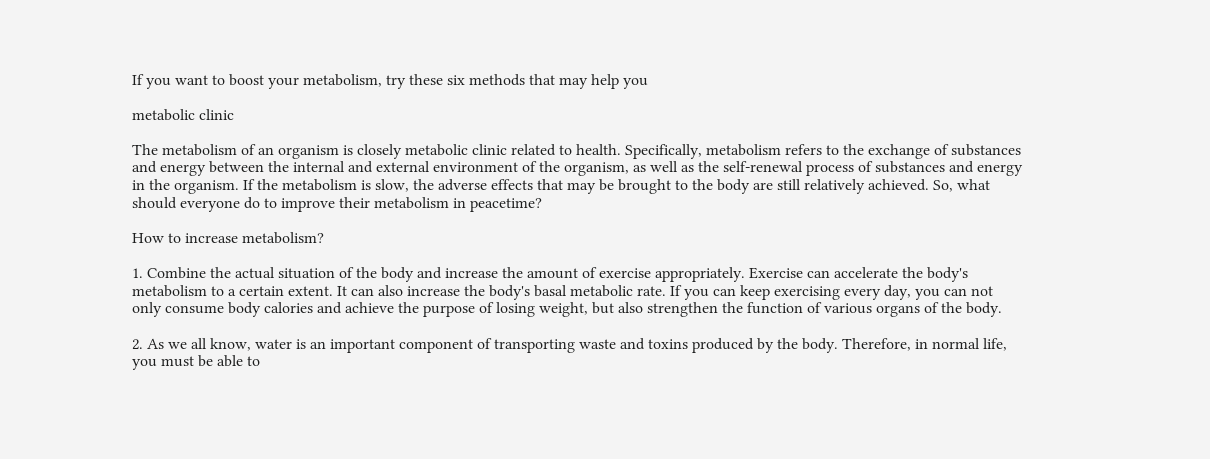If you want to boost your metabolism, try these six methods that may help you

metabolic clinic

The metabolism of an organism is closely metabolic clinic related to health. Specifically, metabolism refers to the exchange of substances and energy between the internal and external environment of the organism, as well as the self-renewal process of substances and energy in the organism. If the metabolism is slow, the adverse effects that may be brought to the body are still relatively achieved. So, what should everyone do to improve their metabolism in peacetime?

How to increase metabolism?

1. Combine the actual situation of the body and increase the amount of exercise appropriately. Exercise can accelerate the body's metabolism to a certain extent. It can also increase the body's basal metabolic rate. If you can keep exercising every day, you can not only consume body calories and achieve the purpose of losing weight, but also strengthen the function of various organs of the body.

2. As we all know, water is an important component of transporting waste and toxins produced by the body. Therefore, in normal life, you must be able to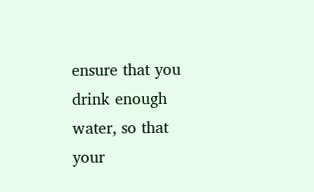ensure that you drink enough water, so that your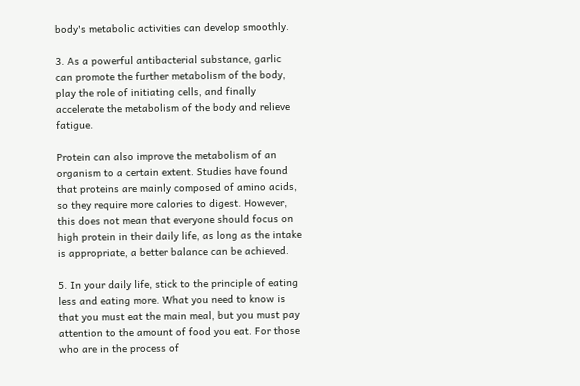body's metabolic activities can develop smoothly.

3. As a powerful antibacterial substance, garlic can promote the further metabolism of the body, play the role of initiating cells, and finally accelerate the metabolism of the body and relieve fatigue.

Protein can also improve the metabolism of an organism to a certain extent. Studies have found that proteins are mainly composed of amino acids, so they require more calories to digest. However, this does not mean that everyone should focus on high protein in their daily life, as long as the intake is appropriate, a better balance can be achieved.

5. In your daily life, stick to the principle of eating less and eating more. What you need to know is that you must eat the main meal, but you must pay attention to the amount of food you eat. For those who are in the process of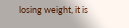losing weight, it is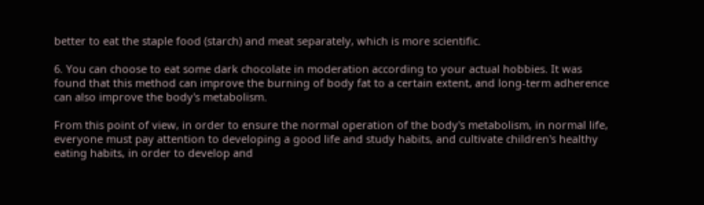better to eat the staple food (starch) and meat separately, which is more scientific.

6. You can choose to eat some dark chocolate in moderation according to your actual hobbies. It was found that this method can improve the burning of body fat to a certain extent, and long-term adherence can also improve the body's metabolism.

From this point of view, in order to ensure the normal operation of the body's metabolism, in normal life, everyone must pay attention to developing a good life and study habits, and cultivate children's healthy eating habits, in order to develop and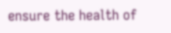ensure the health of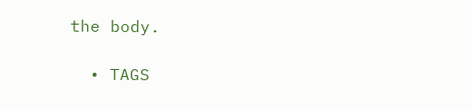the body.

  • TAGS